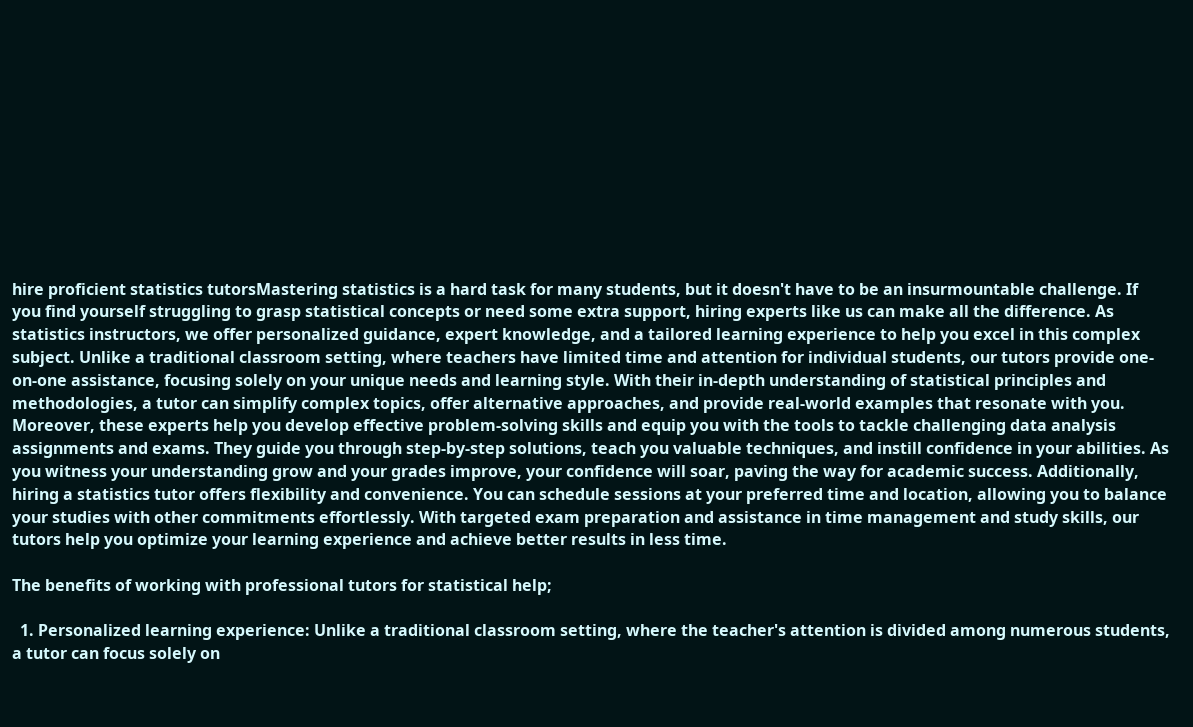hire proficient statistics tutorsMastering statistics is a hard task for many students, but it doesn't have to be an insurmountable challenge. If you find yourself struggling to grasp statistical concepts or need some extra support, hiring experts like us can make all the difference. As statistics instructors, we offer personalized guidance, expert knowledge, and a tailored learning experience to help you excel in this complex subject. Unlike a traditional classroom setting, where teachers have limited time and attention for individual students, our tutors provide one-on-one assistance, focusing solely on your unique needs and learning style. With their in-depth understanding of statistical principles and methodologies, a tutor can simplify complex topics, offer alternative approaches, and provide real-world examples that resonate with you. Moreover, these experts help you develop effective problem-solving skills and equip you with the tools to tackle challenging data analysis assignments and exams. They guide you through step-by-step solutions, teach you valuable techniques, and instill confidence in your abilities. As you witness your understanding grow and your grades improve, your confidence will soar, paving the way for academic success. Additionally, hiring a statistics tutor offers flexibility and convenience. You can schedule sessions at your preferred time and location, allowing you to balance your studies with other commitments effortlessly. With targeted exam preparation and assistance in time management and study skills, our tutors help you optimize your learning experience and achieve better results in less time.

The benefits of working with professional tutors for statistical help;

  1. Personalized learning experience: Unlike a traditional classroom setting, where the teacher's attention is divided among numerous students, a tutor can focus solely on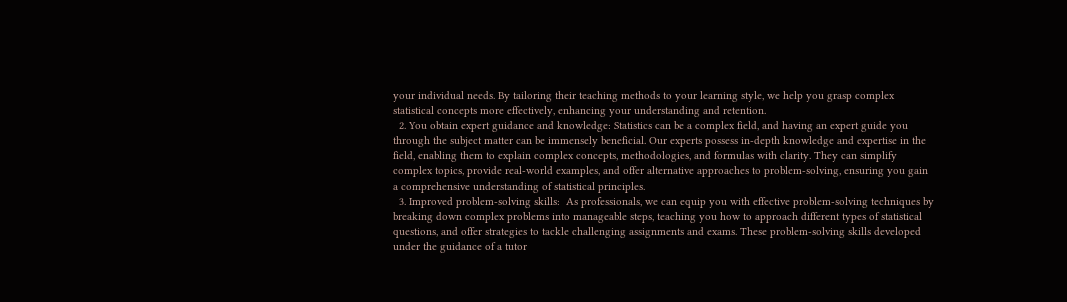your individual needs. By tailoring their teaching methods to your learning style, we help you grasp complex statistical concepts more effectively, enhancing your understanding and retention.
  2. You obtain expert guidance and knowledge: Statistics can be a complex field, and having an expert guide you through the subject matter can be immensely beneficial. Our experts possess in-depth knowledge and expertise in the field, enabling them to explain complex concepts, methodologies, and formulas with clarity. They can simplify complex topics, provide real-world examples, and offer alternative approaches to problem-solving, ensuring you gain a comprehensive understanding of statistical principles.
  3. Improved problem-solving skills:  As professionals, we can equip you with effective problem-solving techniques by breaking down complex problems into manageable steps, teaching you how to approach different types of statistical questions, and offer strategies to tackle challenging assignments and exams. These problem-solving skills developed under the guidance of a tutor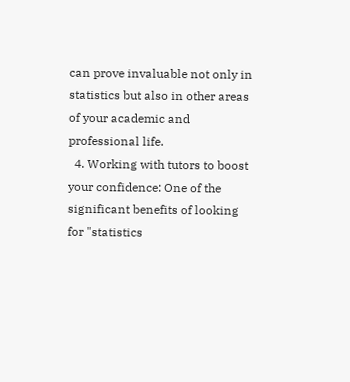can prove invaluable not only in statistics but also in other areas of your academic and professional life.
  4. Working with tutors to boost your confidence: One of the significant benefits of looking for "statistics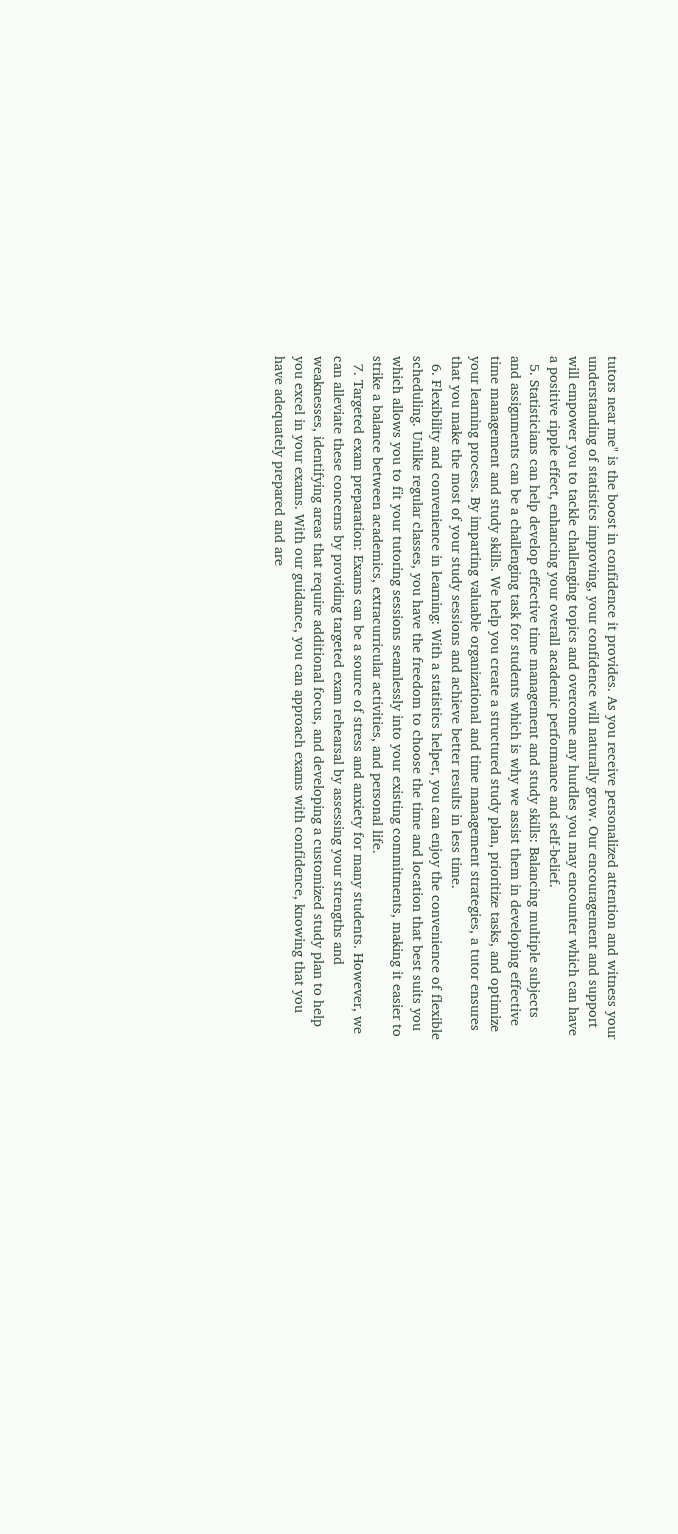tutors near me" is the boost in confidence it provides. As you receive personalized attention and witness your understanding of statistics improving, your confidence will naturally grow. Our encouragement and support will empower you to tackle challenging topics and overcome any hurdles you may encounter which can have a positive ripple effect, enhancing your overall academic performance and self-belief.
  5. Statisticians can help develop effective time management and study skills: Balancing multiple subjects and assignments can be a challenging task for students which is why we assist them in developing effective time management and study skills. We help you create a structured study plan, prioritize tasks, and optimize your learning process. By imparting valuable organizational and time management strategies, a tutor ensures that you make the most of your study sessions and achieve better results in less time.
  6. Flexibility and convenience in learning: With a statistics helper, you can enjoy the convenience of flexible scheduling. Unlike regular classes, you have the freedom to choose the time and location that best suits you which allows you to fit your tutoring sessions seamlessly into your existing commitments, making it easier to strike a balance between academics, extracurricular activities, and personal life.
  7. Targeted exam preparation: Exams can be a source of stress and anxiety for many students. However, we can alleviate these concerns by providing targeted exam rehearsal by assessing your strengths and weaknesses, identifying areas that require additional focus, and developing a customized study plan to help you excel in your exams. With our guidance, you can approach exams with confidence, knowing that you have adequately prepared and are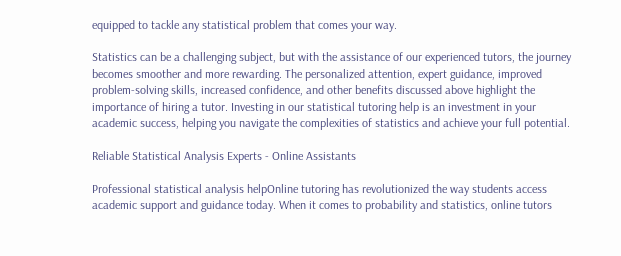equipped to tackle any statistical problem that comes your way.

Statistics can be a challenging subject, but with the assistance of our experienced tutors, the journey becomes smoother and more rewarding. The personalized attention, expert guidance, improved problem-solving skills, increased confidence, and other benefits discussed above highlight the importance of hiring a tutor. Investing in our statistical tutoring help is an investment in your academic success, helping you navigate the complexities of statistics and achieve your full potential.

Reliable Statistical Analysis Experts - Online Assistants

Professional statistical analysis helpOnline tutoring has revolutionized the way students access academic support and guidance today. When it comes to probability and statistics, online tutors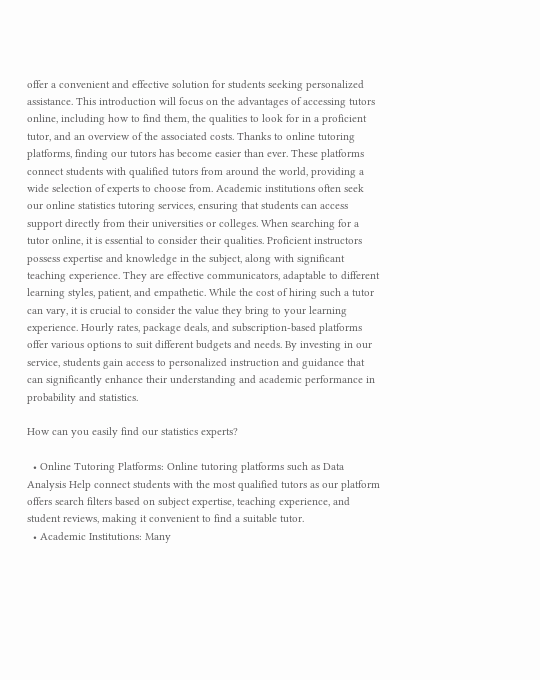offer a convenient and effective solution for students seeking personalized assistance. This introduction will focus on the advantages of accessing tutors online, including how to find them, the qualities to look for in a proficient tutor, and an overview of the associated costs. Thanks to online tutoring platforms, finding our tutors has become easier than ever. These platforms connect students with qualified tutors from around the world, providing a wide selection of experts to choose from. Academic institutions often seek our online statistics tutoring services, ensuring that students can access support directly from their universities or colleges. When searching for a tutor online, it is essential to consider their qualities. Proficient instructors possess expertise and knowledge in the subject, along with significant teaching experience. They are effective communicators, adaptable to different learning styles, patient, and empathetic. While the cost of hiring such a tutor can vary, it is crucial to consider the value they bring to your learning experience. Hourly rates, package deals, and subscription-based platforms offer various options to suit different budgets and needs. By investing in our service, students gain access to personalized instruction and guidance that can significantly enhance their understanding and academic performance in probability and statistics.

How can you easily find our statistics experts?

  • Online Tutoring Platforms: Online tutoring platforms such as Data Analysis Help connect students with the most qualified tutors as our platform offers search filters based on subject expertise, teaching experience, and student reviews, making it convenient to find a suitable tutor.
  • Academic Institutions: Many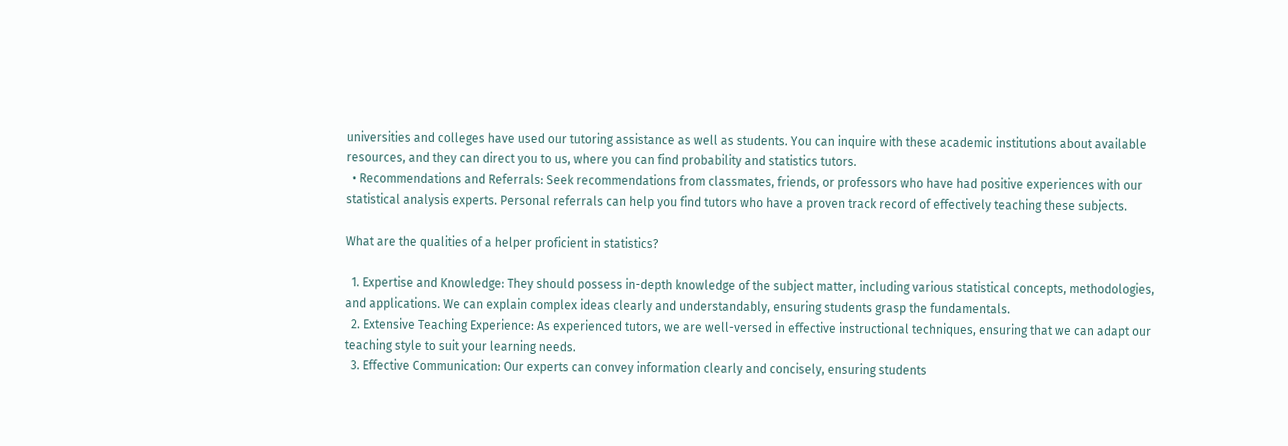universities and colleges have used our tutoring assistance as well as students. You can inquire with these academic institutions about available resources, and they can direct you to us, where you can find probability and statistics tutors.
  • Recommendations and Referrals: Seek recommendations from classmates, friends, or professors who have had positive experiences with our statistical analysis experts. Personal referrals can help you find tutors who have a proven track record of effectively teaching these subjects.

What are the qualities of a helper proficient in statistics?

  1. Expertise and Knowledge: They should possess in-depth knowledge of the subject matter, including various statistical concepts, methodologies, and applications. We can explain complex ideas clearly and understandably, ensuring students grasp the fundamentals.
  2. Extensive Teaching Experience: As experienced tutors, we are well-versed in effective instructional techniques, ensuring that we can adapt our teaching style to suit your learning needs.
  3. Effective Communication: Our experts can convey information clearly and concisely, ensuring students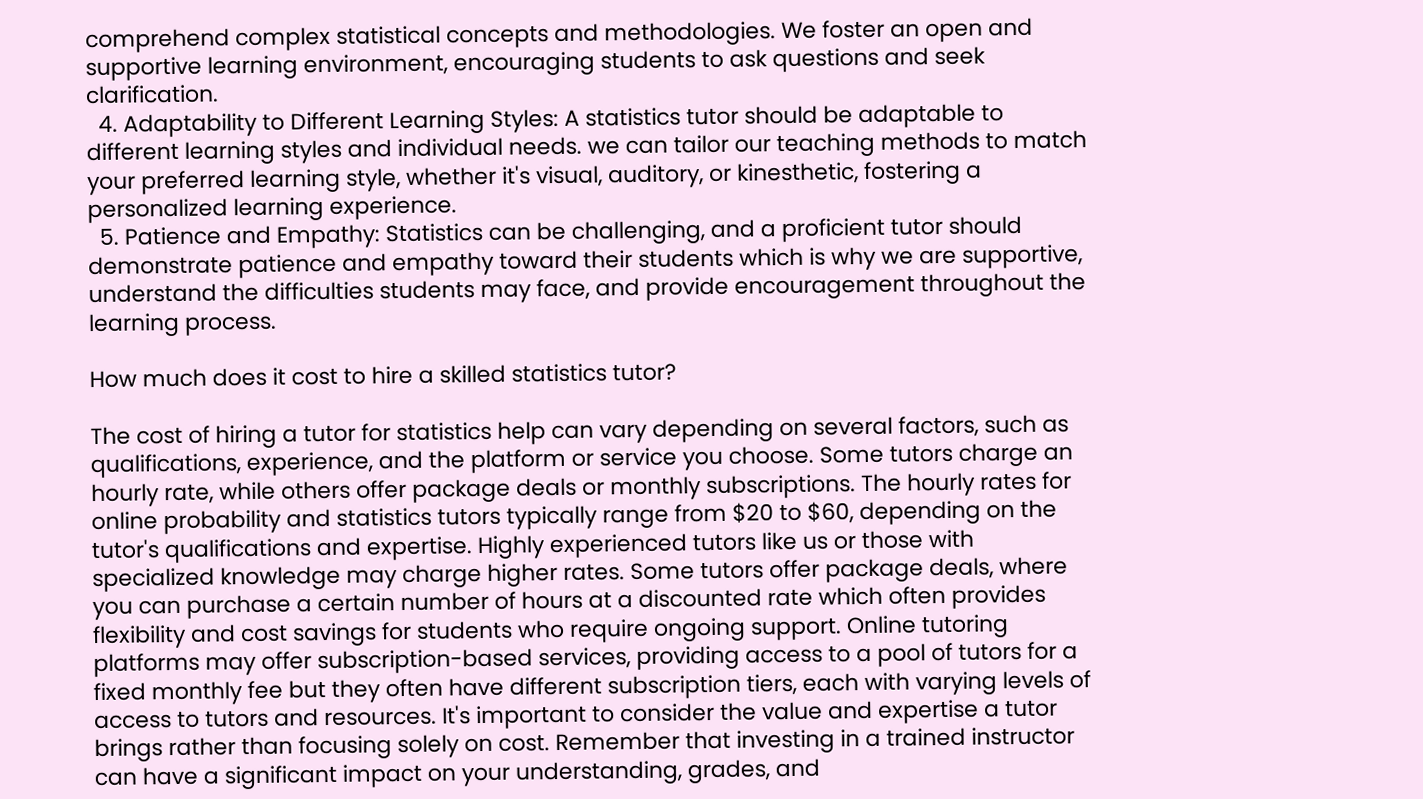comprehend complex statistical concepts and methodologies. We foster an open and supportive learning environment, encouraging students to ask questions and seek clarification.
  4. Adaptability to Different Learning Styles: A statistics tutor should be adaptable to different learning styles and individual needs. we can tailor our teaching methods to match your preferred learning style, whether it's visual, auditory, or kinesthetic, fostering a personalized learning experience.
  5. Patience and Empathy: Statistics can be challenging, and a proficient tutor should demonstrate patience and empathy toward their students which is why we are supportive, understand the difficulties students may face, and provide encouragement throughout the learning process.

How much does it cost to hire a skilled statistics tutor?

The cost of hiring a tutor for statistics help can vary depending on several factors, such as qualifications, experience, and the platform or service you choose. Some tutors charge an hourly rate, while others offer package deals or monthly subscriptions. The hourly rates for online probability and statistics tutors typically range from $20 to $60, depending on the tutor's qualifications and expertise. Highly experienced tutors like us or those with specialized knowledge may charge higher rates. Some tutors offer package deals, where you can purchase a certain number of hours at a discounted rate which often provides flexibility and cost savings for students who require ongoing support. Online tutoring platforms may offer subscription-based services, providing access to a pool of tutors for a fixed monthly fee but they often have different subscription tiers, each with varying levels of access to tutors and resources. It's important to consider the value and expertise a tutor brings rather than focusing solely on cost. Remember that investing in a trained instructor can have a significant impact on your understanding, grades, and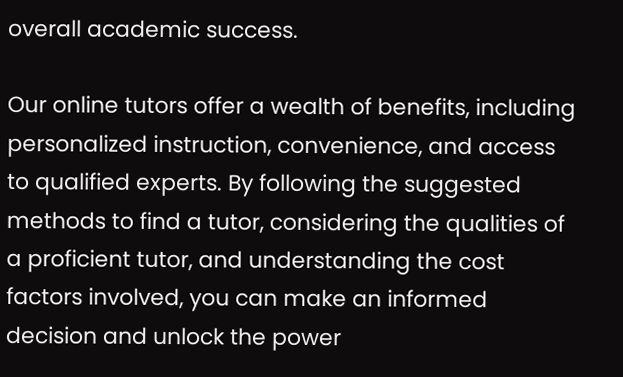overall academic success.

Our online tutors offer a wealth of benefits, including personalized instruction, convenience, and access to qualified experts. By following the suggested methods to find a tutor, considering the qualities of a proficient tutor, and understanding the cost factors involved, you can make an informed decision and unlock the power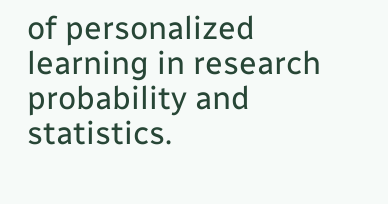of personalized learning in research probability and statistics.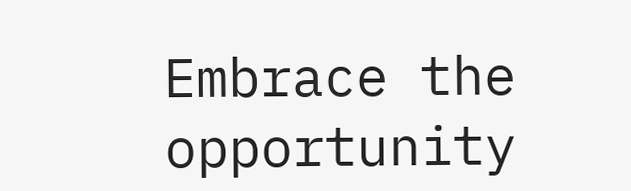Embrace the opportunity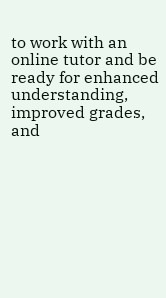to work with an online tutor and be ready for enhanced understanding, improved grades, and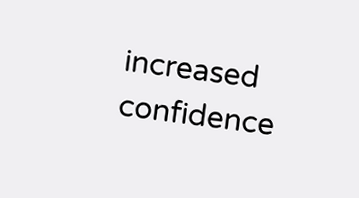increased confidence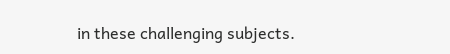in these challenging subjects.